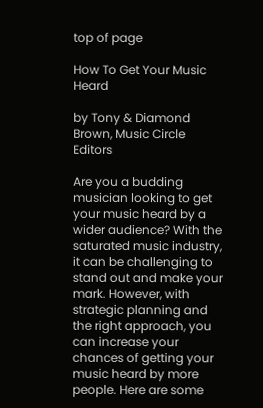top of page

How To Get Your Music Heard

by Tony & Diamond Brown, Music Circle Editors

Are you a budding musician looking to get your music heard by a wider audience? With the saturated music industry, it can be challenging to stand out and make your mark. However, with strategic planning and the right approach, you can increase your chances of getting your music heard by more people. Here are some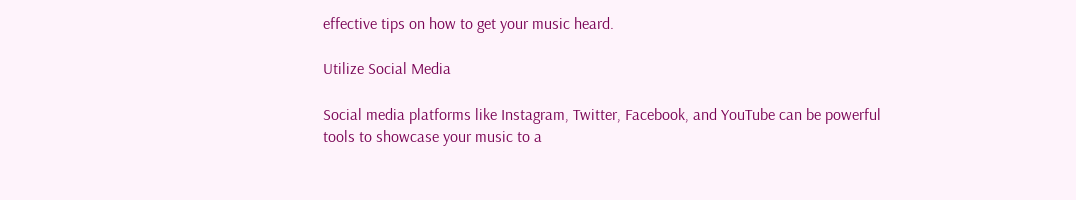effective tips on how to get your music heard.

Utilize Social Media

Social media platforms like Instagram, Twitter, Facebook, and YouTube can be powerful tools to showcase your music to a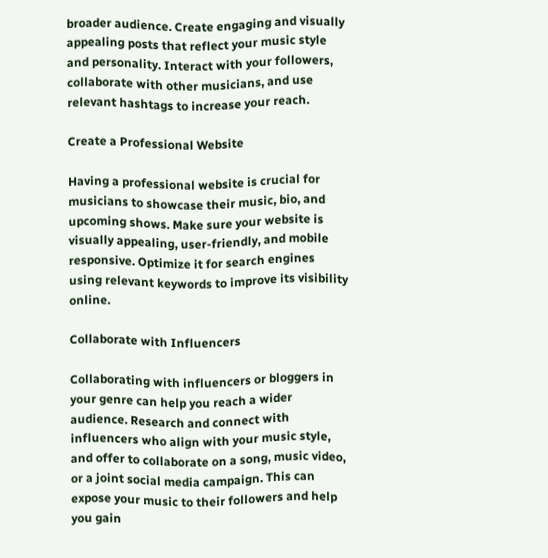broader audience. Create engaging and visually appealing posts that reflect your music style and personality. Interact with your followers, collaborate with other musicians, and use relevant hashtags to increase your reach.

Create a Professional Website

Having a professional website is crucial for musicians to showcase their music, bio, and upcoming shows. Make sure your website is visually appealing, user-friendly, and mobile responsive. Optimize it for search engines using relevant keywords to improve its visibility online.

Collaborate with Influencers

Collaborating with influencers or bloggers in your genre can help you reach a wider audience. Research and connect with influencers who align with your music style, and offer to collaborate on a song, music video, or a joint social media campaign. This can expose your music to their followers and help you gain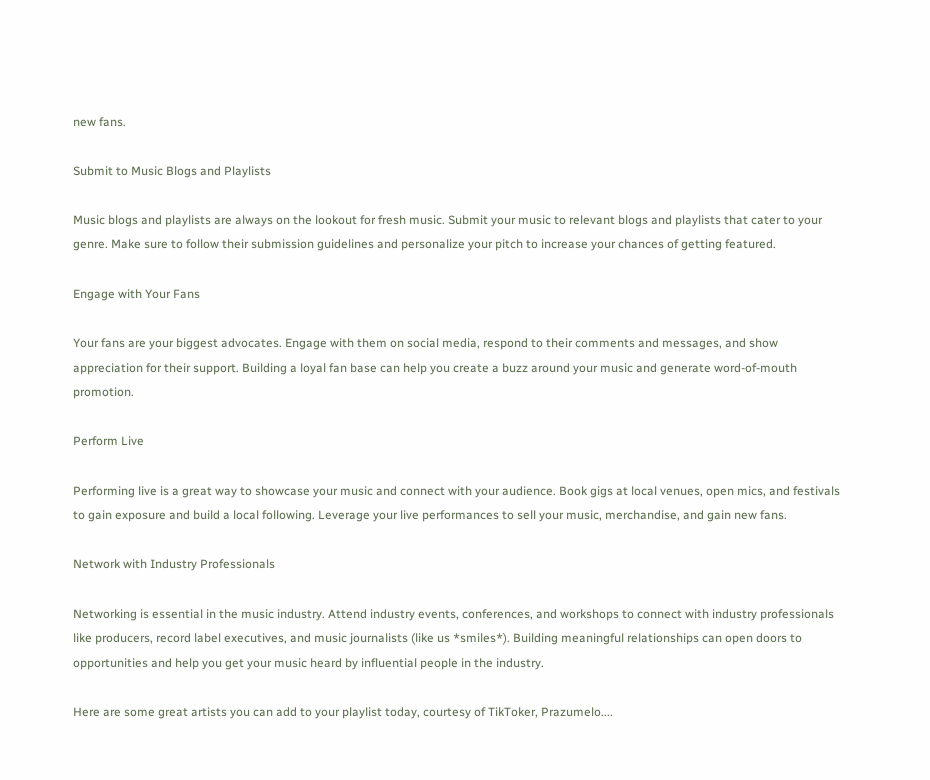new fans.

Submit to Music Blogs and Playlists

Music blogs and playlists are always on the lookout for fresh music. Submit your music to relevant blogs and playlists that cater to your genre. Make sure to follow their submission guidelines and personalize your pitch to increase your chances of getting featured.

Engage with Your Fans

Your fans are your biggest advocates. Engage with them on social media, respond to their comments and messages, and show appreciation for their support. Building a loyal fan base can help you create a buzz around your music and generate word-of-mouth promotion.

Perform Live

Performing live is a great way to showcase your music and connect with your audience. Book gigs at local venues, open mics, and festivals to gain exposure and build a local following. Leverage your live performances to sell your music, merchandise, and gain new fans.

Network with Industry Professionals

Networking is essential in the music industry. Attend industry events, conferences, and workshops to connect with industry professionals like producers, record label executives, and music journalists (like us *smiles*). Building meaningful relationships can open doors to opportunities and help you get your music heard by influential people in the industry.

Here are some great artists you can add to your playlist today, courtesy of TikToker, Prazumelo....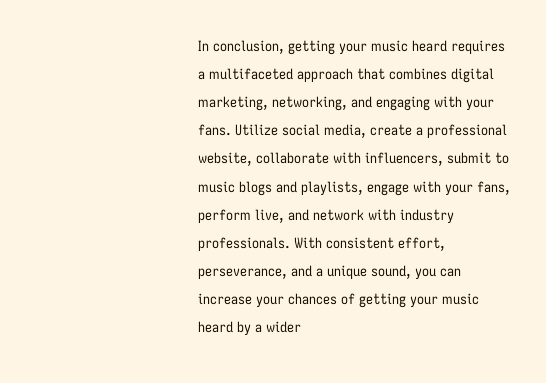In conclusion, getting your music heard requires a multifaceted approach that combines digital marketing, networking, and engaging with your fans. Utilize social media, create a professional website, collaborate with influencers, submit to music blogs and playlists, engage with your fans, perform live, and network with industry professionals. With consistent effort, perseverance, and a unique sound, you can increase your chances of getting your music heard by a wider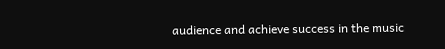audience and achieve success in the music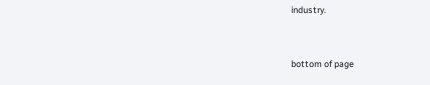industry.


bottom of page